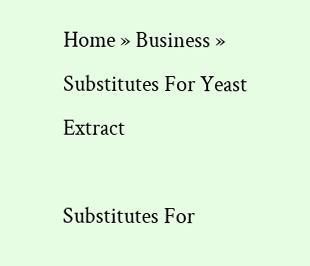Home » Business » Substitutes For Yeast Extract

Substitutes For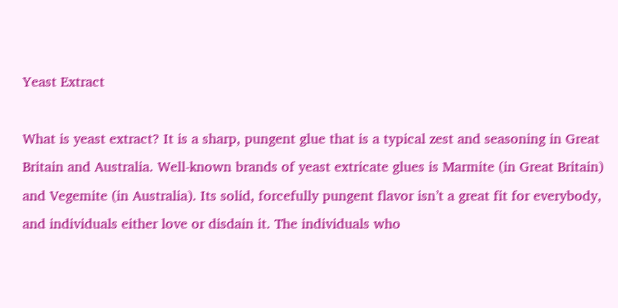Yeast Extract

What is yeast extract? It is a sharp, pungent glue that is a typical zest and seasoning in Great Britain and Australia. Well-known brands of yeast extricate glues is Marmite (in Great Britain) and Vegemite (in Australia). Its solid, forcefully pungent flavor isn’t a great fit for everybody, and individuals either love or disdain it. The individuals who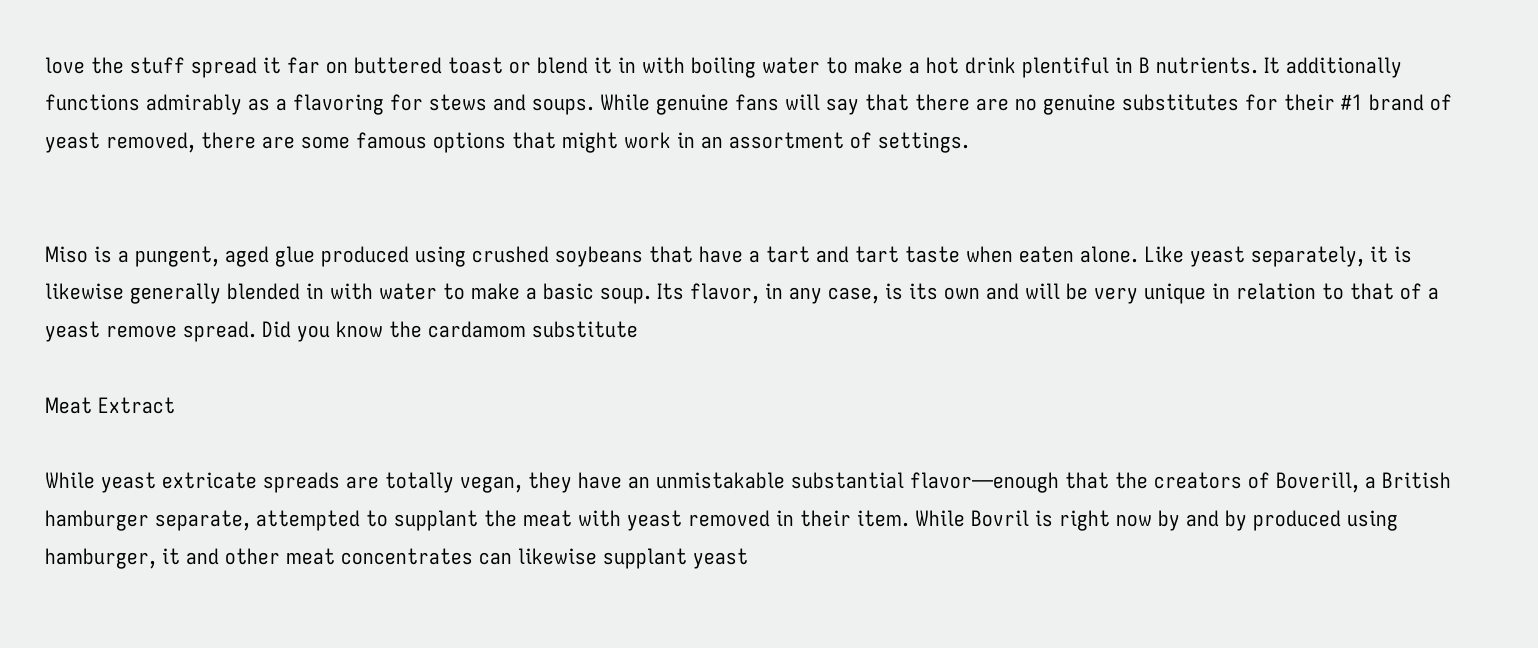love the stuff spread it far on buttered toast or blend it in with boiling water to make a hot drink plentiful in B nutrients. It additionally functions admirably as a flavoring for stews and soups. While genuine fans will say that there are no genuine substitutes for their #1 brand of yeast removed, there are some famous options that might work in an assortment of settings.


Miso is a pungent, aged glue produced using crushed soybeans that have a tart and tart taste when eaten alone. Like yeast separately, it is likewise generally blended in with water to make a basic soup. Its flavor, in any case, is its own and will be very unique in relation to that of a yeast remove spread. Did you know the cardamom substitute

Meat Extract

While yeast extricate spreads are totally vegan, they have an unmistakable substantial flavor—enough that the creators of Boverill, a British hamburger separate, attempted to supplant the meat with yeast removed in their item. While Bovril is right now by and by produced using hamburger, it and other meat concentrates can likewise supplant yeast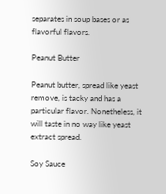separates in soup bases or as flavorful flavors.

Peanut Butter

Peanut butter, spread like yeast remove, is tacky and has a particular flavor. Nonetheless, it will taste in no way like yeast extract spread.

Soy Sauce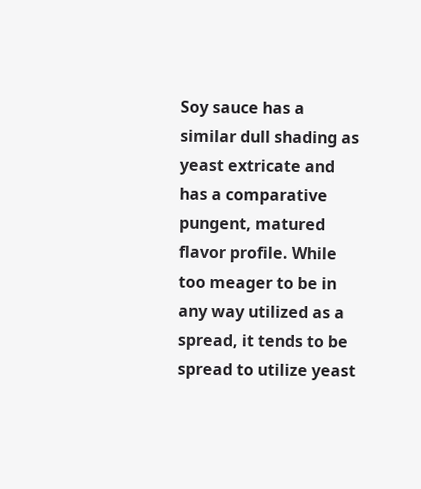Soy sauce has a similar dull shading as yeast extricate and has a comparative pungent, matured flavor profile. While too meager to be in any way utilized as a spread, it tends to be spread to utilize yeast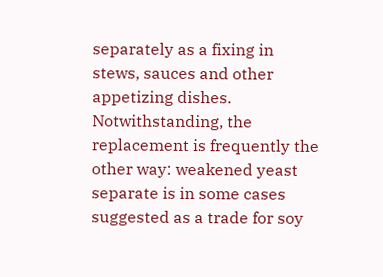separately as a fixing in stews, sauces and other appetizing dishes. Notwithstanding, the replacement is frequently the other way: weakened yeast separate is in some cases suggested as a trade for soy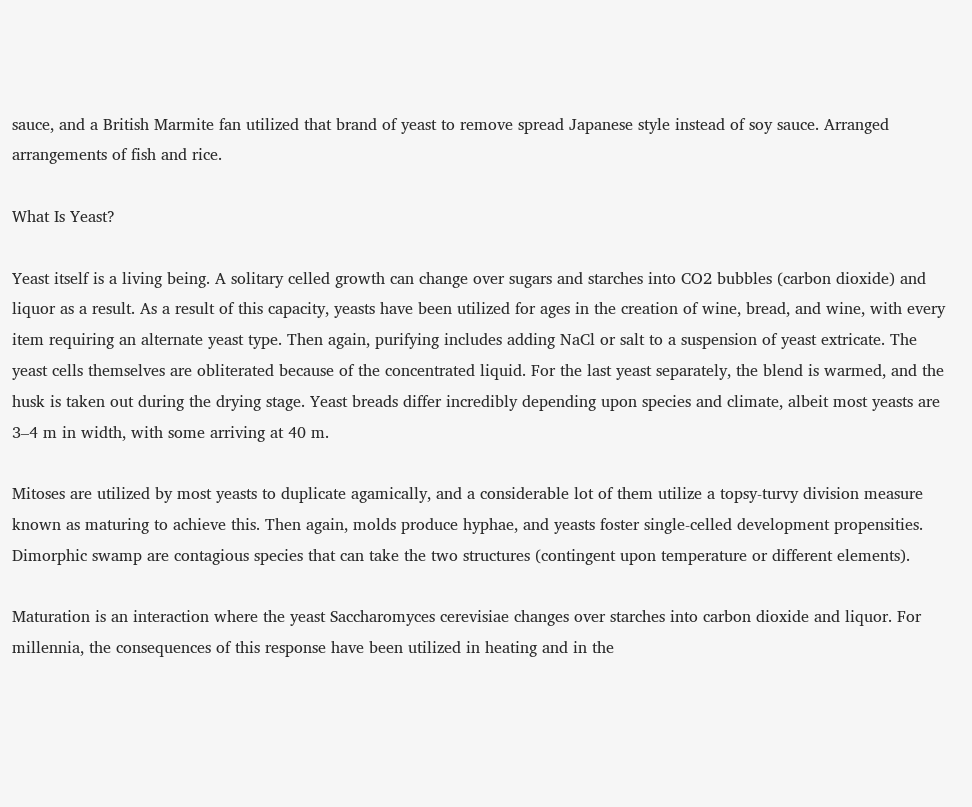sauce, and a British Marmite fan utilized that brand of yeast to remove spread Japanese style instead of soy sauce. Arranged arrangements of fish and rice.

What Is Yeast?

Yeast itself is a living being. A solitary celled growth can change over sugars and starches into CO2 bubbles (carbon dioxide) and liquor as a result. As a result of this capacity, yeasts have been utilized for ages in the creation of wine, bread, and wine, with every item requiring an alternate yeast type. Then again, purifying includes adding NaCl or salt to a suspension of yeast extricate. The yeast cells themselves are obliterated because of the concentrated liquid. For the last yeast separately, the blend is warmed, and the husk is taken out during the drying stage. Yeast breads differ incredibly depending upon species and climate, albeit most yeasts are 3–4 m in width, with some arriving at 40 m.

Mitoses are utilized by most yeasts to duplicate agamically, and a considerable lot of them utilize a topsy-turvy division measure known as maturing to achieve this. Then again, molds produce hyphae, and yeasts foster single-celled development propensities. Dimorphic swamp are contagious species that can take the two structures (contingent upon temperature or different elements).

Maturation is an interaction where the yeast Saccharomyces cerevisiae changes over starches into carbon dioxide and liquor. For millennia, the consequences of this response have been utilized in heating and in the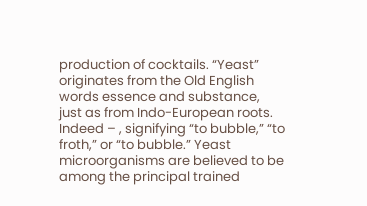production of cocktails. “Yeast” originates from the Old English words essence and substance, just as from Indo-European roots. Indeed – , signifying “to bubble,” “to froth,” or “to bubble.” Yeast microorganisms are believed to be among the principal trained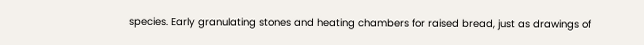species. Early granulating stones and heating chambers for raised bread, just as drawings of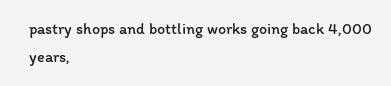pastry shops and bottling works going back 4,000 years,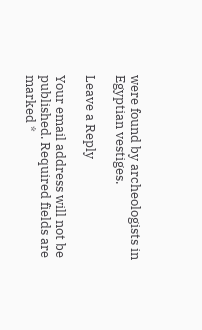were found by archeologists in Egyptian vestiges.

Leave a Reply

Your email address will not be published. Required fields are marked *